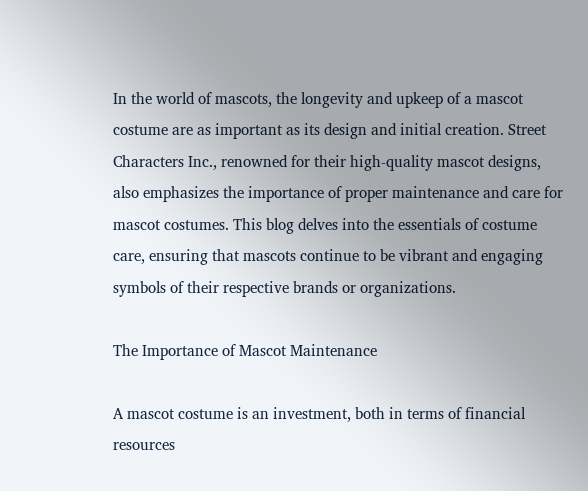In the world of mascots, the longevity and upkeep of a mascot costume are as important as its design and initial creation. Street Characters Inc., renowned for their high-quality mascot designs, also emphasizes the importance of proper maintenance and care for mascot costumes. This blog delves into the essentials of costume care, ensuring that mascots continue to be vibrant and engaging symbols of their respective brands or organizations.

The Importance of Mascot Maintenance

A mascot costume is an investment, both in terms of financial resources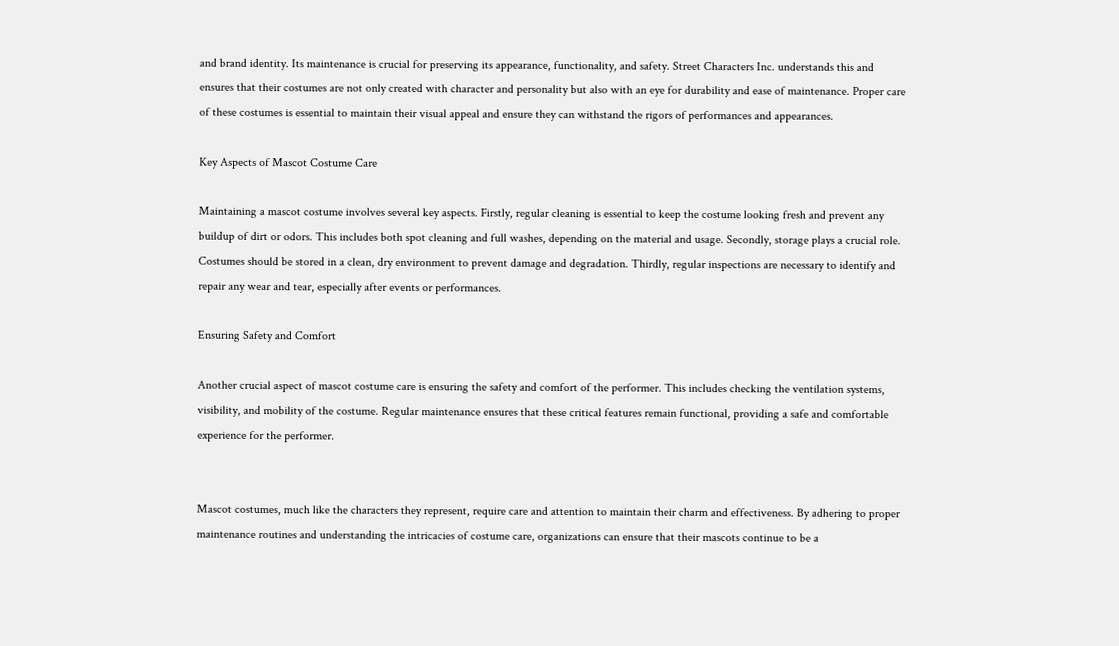and brand identity. Its maintenance is crucial for preserving its appearance, functionality, and safety. Street Characters Inc. understands this and ensures that their costumes are not only created with character and personality but also with an eye for durability and ease of maintenance. Proper care of these costumes is essential to maintain their visual appeal and ensure they can withstand the rigors of performances and appearances.

Key Aspects of Mascot Costume Care

Maintaining a mascot costume involves several key aspects. Firstly, regular cleaning is essential to keep the costume looking fresh and prevent any buildup of dirt or odors. This includes both spot cleaning and full washes, depending on the material and usage. Secondly, storage plays a crucial role. Costumes should be stored in a clean, dry environment to prevent damage and degradation. Thirdly, regular inspections are necessary to identify and repair any wear and tear, especially after events or performances.

Ensuring Safety and Comfort

Another crucial aspect of mascot costume care is ensuring the safety and comfort of the performer. This includes checking the ventilation systems, visibility, and mobility of the costume. Regular maintenance ensures that these critical features remain functional, providing a safe and comfortable experience for the performer.


Mascot costumes, much like the characters they represent, require care and attention to maintain their charm and effectiveness. By adhering to proper maintenance routines and understanding the intricacies of costume care, organizations can ensure that their mascots continue to be a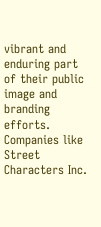vibrant and enduring part of their public image and branding efforts. Companies like Street Characters Inc.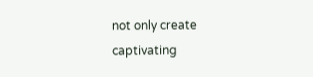not only create captivating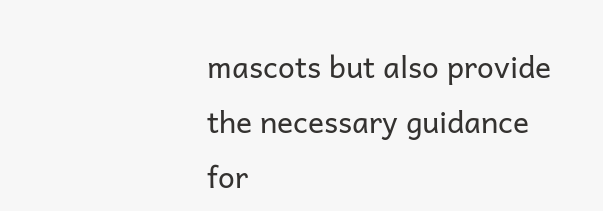mascots but also provide the necessary guidance for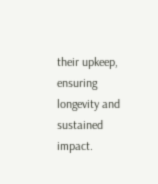their upkeep, ensuring longevity and sustained impact.